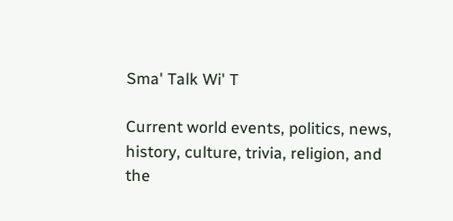Sma' Talk Wi' T

Current world events, politics, news, history, culture, trivia, religion, and the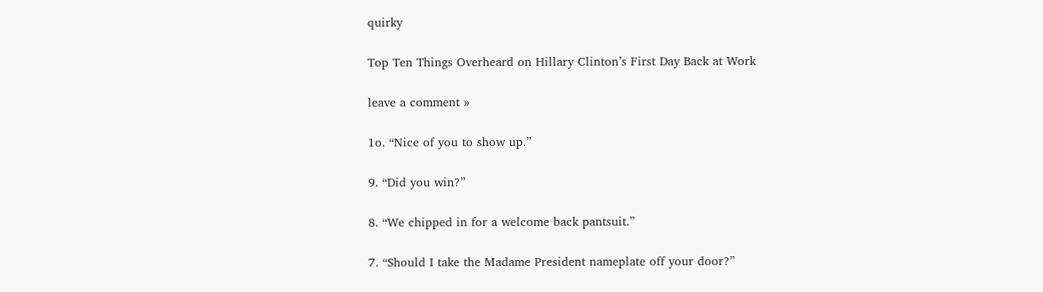quirky

Top Ten Things Overheard on Hillary Clinton’s First Day Back at Work

leave a comment »

1o. “Nice of you to show up.”

9. “Did you win?”

8. “We chipped in for a welcome back pantsuit.”

7. “Should I take the Madame President nameplate off your door?”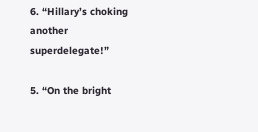6. “Hillary’s choking another superdelegate!”

5. “On the bright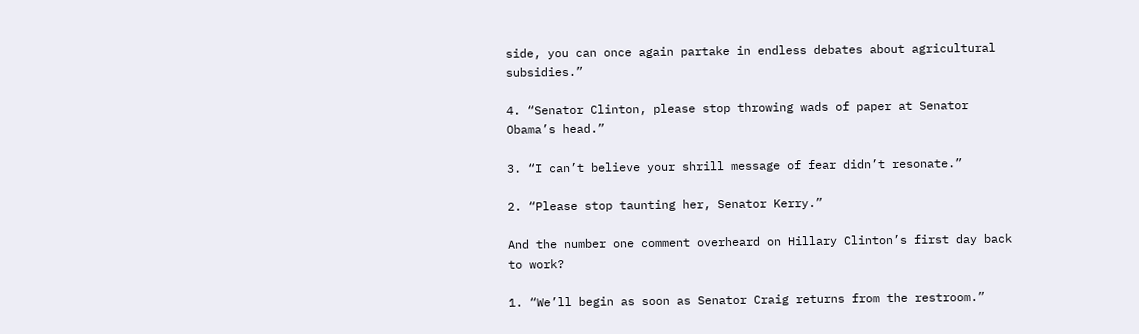side, you can once again partake in endless debates about agricultural subsidies.”

4. “Senator Clinton, please stop throwing wads of paper at Senator Obama’s head.”

3. “I can’t believe your shrill message of fear didn’t resonate.”

2. “Please stop taunting her, Senator Kerry.”

And the number one comment overheard on Hillary Clinton’s first day back to work?

1. “We’ll begin as soon as Senator Craig returns from the restroom.”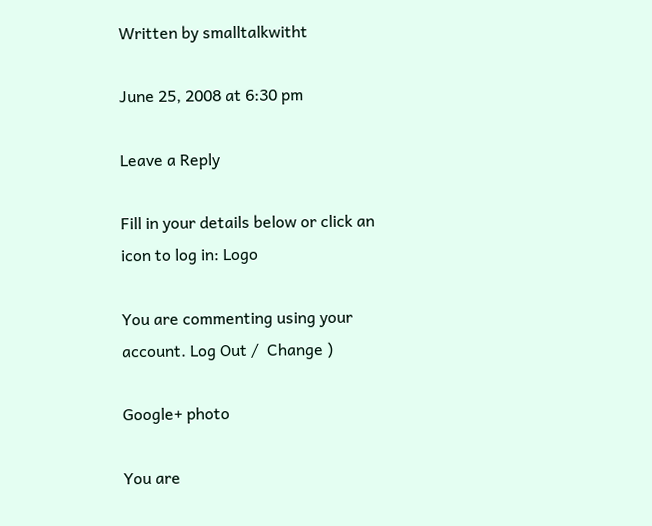Written by smalltalkwitht

June 25, 2008 at 6:30 pm

Leave a Reply

Fill in your details below or click an icon to log in: Logo

You are commenting using your account. Log Out /  Change )

Google+ photo

You are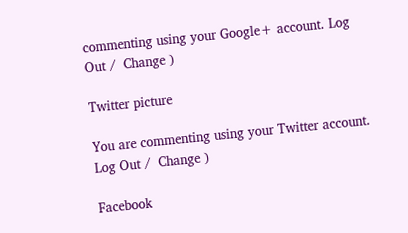commenting using your Google+ account. Log Out /  Change )

Twitter picture

You are commenting using your Twitter account. Log Out /  Change )

Facebook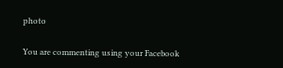photo

You are commenting using your Facebook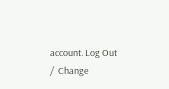account. Log Out /  Change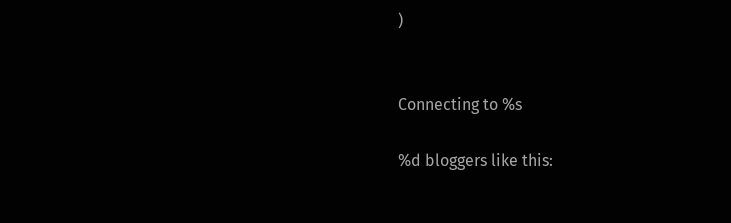)


Connecting to %s

%d bloggers like this: